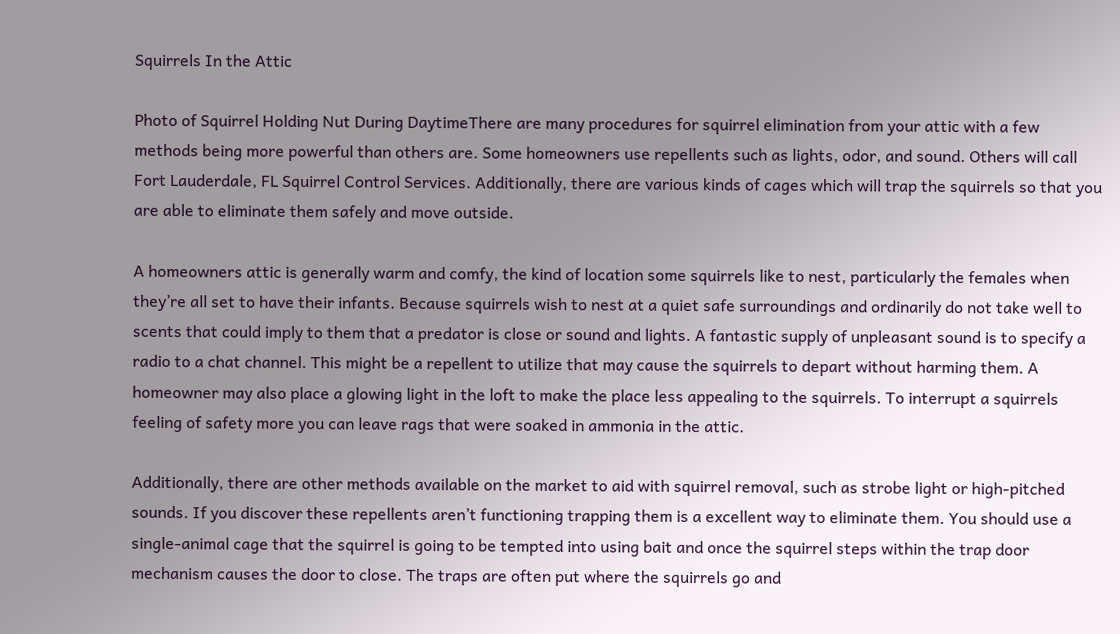Squirrels In the Attic

Photo of Squirrel Holding Nut During DaytimeThere are many procedures for squirrel elimination from your attic with a few methods being more powerful than others are. Some homeowners use repellents such as lights, odor, and sound. Others will call Fort Lauderdale, FL Squirrel Control Services. Additionally, there are various kinds of cages which will trap the squirrels so that you are able to eliminate them safely and move outside.

A homeowners attic is generally warm and comfy, the kind of location some squirrels like to nest, particularly the females when they’re all set to have their infants. Because squirrels wish to nest at a quiet safe surroundings and ordinarily do not take well to scents that could imply to them that a predator is close or sound and lights. A fantastic supply of unpleasant sound is to specify a radio to a chat channel. This might be a repellent to utilize that may cause the squirrels to depart without harming them. A homeowner may also place a glowing light in the loft to make the place less appealing to the squirrels. To interrupt a squirrels feeling of safety more you can leave rags that were soaked in ammonia in the attic.

Additionally, there are other methods available on the market to aid with squirrel removal, such as strobe light or high-pitched sounds. If you discover these repellents aren’t functioning trapping them is a excellent way to eliminate them. You should use a single-animal cage that the squirrel is going to be tempted into using bait and once the squirrel steps within the trap door mechanism causes the door to close. The traps are often put where the squirrels go and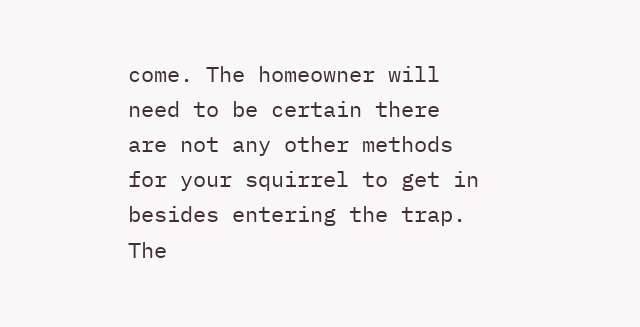come. The homeowner will need to be certain there are not any other methods for your squirrel to get in besides entering the trap. The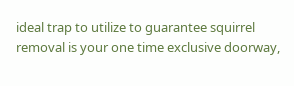ideal trap to utilize to guarantee squirrel removal is your one time exclusive doorway,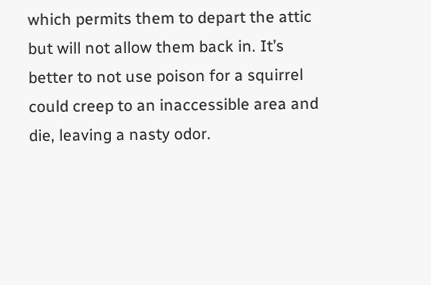which permits them to depart the attic but will not allow them back in. It’s better to not use poison for a squirrel could creep to an inaccessible area and die, leaving a nasty odor.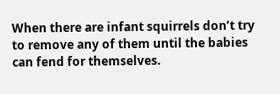When there are infant squirrels don’t try to remove any of them until the babies can fend for themselves.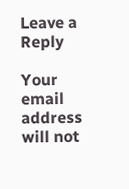Leave a Reply

Your email address will not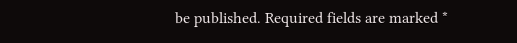be published. Required fields are marked *